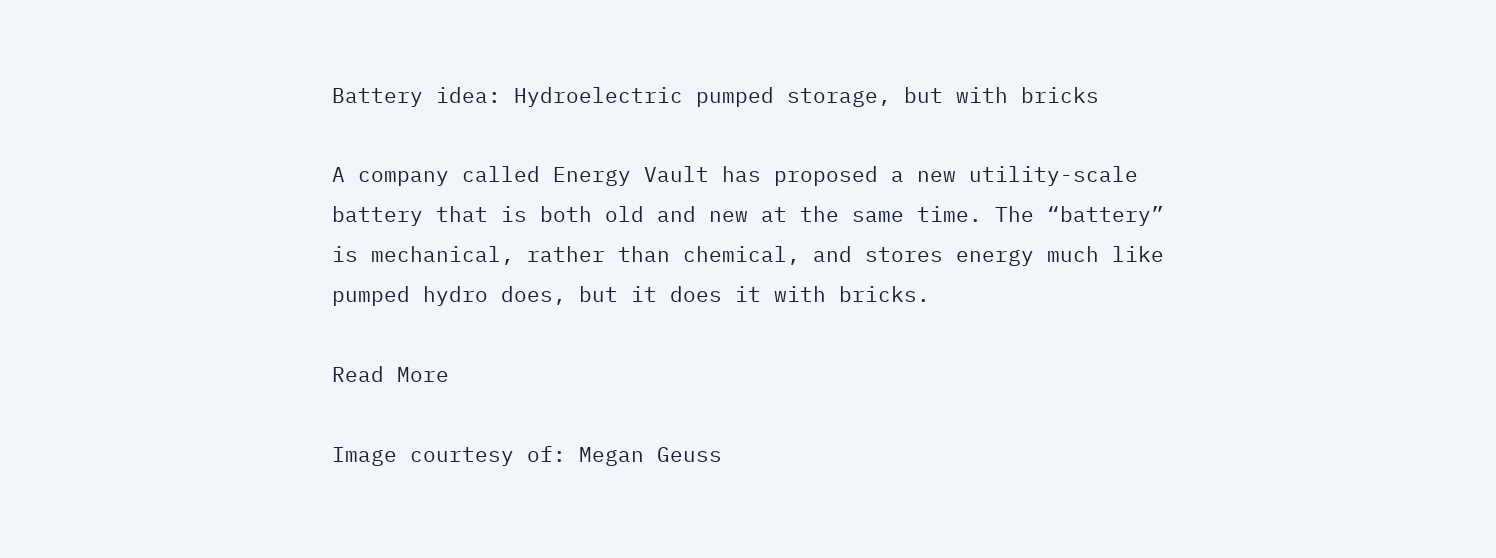Battery idea: Hydroelectric pumped storage, but with bricks

A company called Energy Vault has proposed a new utility-scale battery that is both old and new at the same time. The “battery” is mechanical, rather than chemical, and stores energy much like pumped hydro does, but it does it with bricks.

Read More

Image courtesy of: Megan Geuss